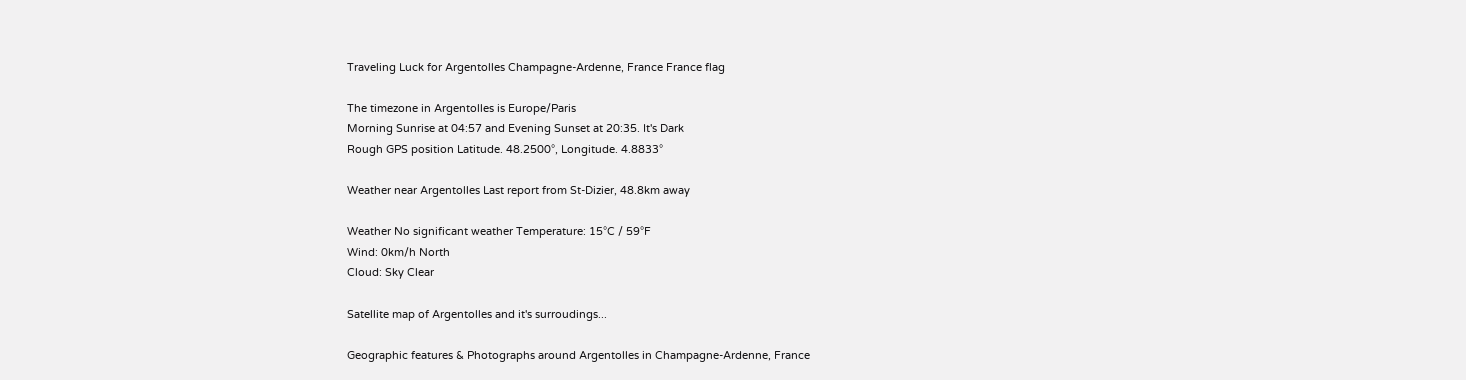Traveling Luck for Argentolles Champagne-Ardenne, France France flag

The timezone in Argentolles is Europe/Paris
Morning Sunrise at 04:57 and Evening Sunset at 20:35. It's Dark
Rough GPS position Latitude. 48.2500°, Longitude. 4.8833°

Weather near Argentolles Last report from St-Dizier, 48.8km away

Weather No significant weather Temperature: 15°C / 59°F
Wind: 0km/h North
Cloud: Sky Clear

Satellite map of Argentolles and it's surroudings...

Geographic features & Photographs around Argentolles in Champagne-Ardenne, France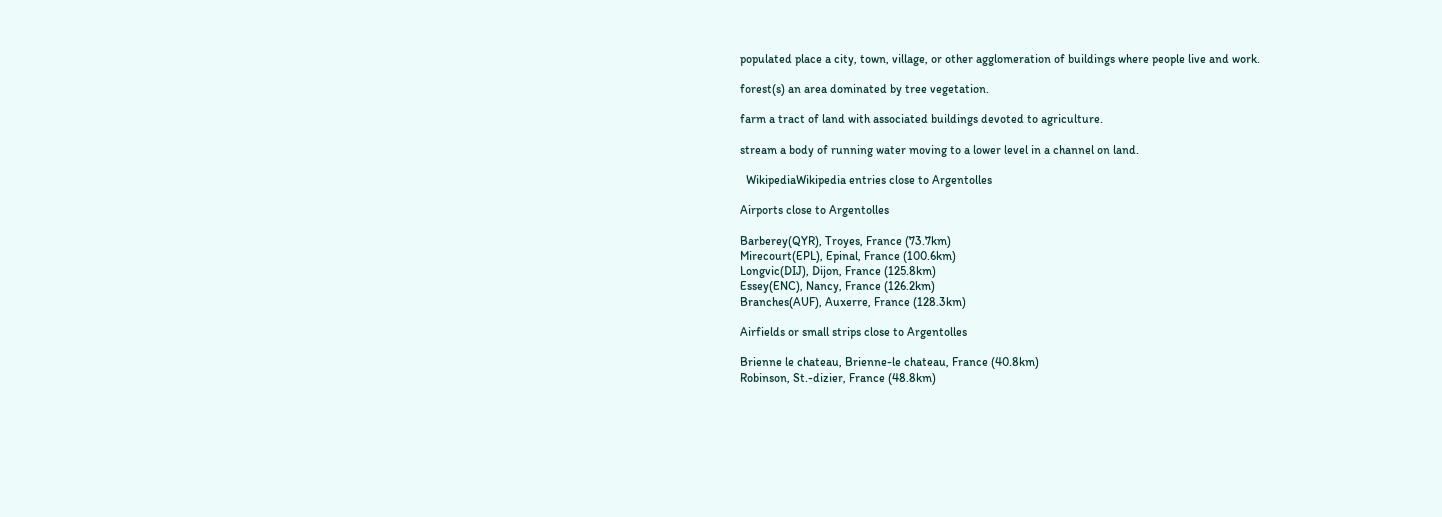populated place a city, town, village, or other agglomeration of buildings where people live and work.

forest(s) an area dominated by tree vegetation.

farm a tract of land with associated buildings devoted to agriculture.

stream a body of running water moving to a lower level in a channel on land.

  WikipediaWikipedia entries close to Argentolles

Airports close to Argentolles

Barberey(QYR), Troyes, France (73.7km)
Mirecourt(EPL), Epinal, France (100.6km)
Longvic(DIJ), Dijon, France (125.8km)
Essey(ENC), Nancy, France (126.2km)
Branches(AUF), Auxerre, France (128.3km)

Airfields or small strips close to Argentolles

Brienne le chateau, Brienne-le chateau, France (40.8km)
Robinson, St.-dizier, France (48.8km)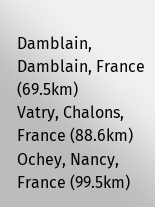Damblain, Damblain, France (69.5km)
Vatry, Chalons, France (88.6km)
Ochey, Nancy, France (99.5km)